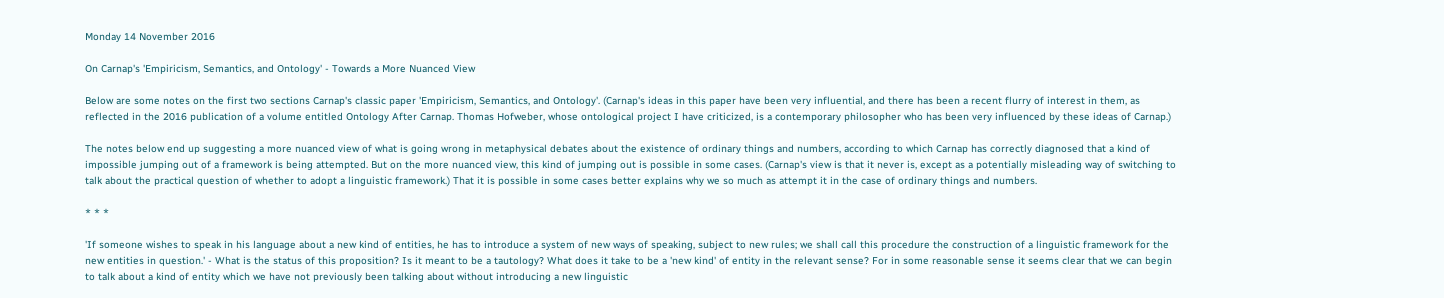Monday 14 November 2016

On Carnap's 'Empiricism, Semantics, and Ontology' - Towards a More Nuanced View

Below are some notes on the first two sections Carnap's classic paper 'Empiricism, Semantics, and Ontology'. (Carnap's ideas in this paper have been very influential, and there has been a recent flurry of interest in them, as reflected in the 2016 publication of a volume entitled Ontology After Carnap. Thomas Hofweber, whose ontological project I have criticized, is a contemporary philosopher who has been very influenced by these ideas of Carnap.)

The notes below end up suggesting a more nuanced view of what is going wrong in metaphysical debates about the existence of ordinary things and numbers, according to which Carnap has correctly diagnosed that a kind of impossible jumping out of a framework is being attempted. But on the more nuanced view, this kind of jumping out is possible in some cases. (Carnap's view is that it never is, except as a potentially misleading way of switching to talk about the practical question of whether to adopt a linguistic framework.) That it is possible in some cases better explains why we so much as attempt it in the case of ordinary things and numbers.

* * *

'If someone wishes to speak in his language about a new kind of entities, he has to introduce a system of new ways of speaking, subject to new rules; we shall call this procedure the construction of a linguistic framework for the new entities in question.' - What is the status of this proposition? Is it meant to be a tautology? What does it take to be a 'new kind' of entity in the relevant sense? For in some reasonable sense it seems clear that we can begin to talk about a kind of entity which we have not previously been talking about without introducing a new linguistic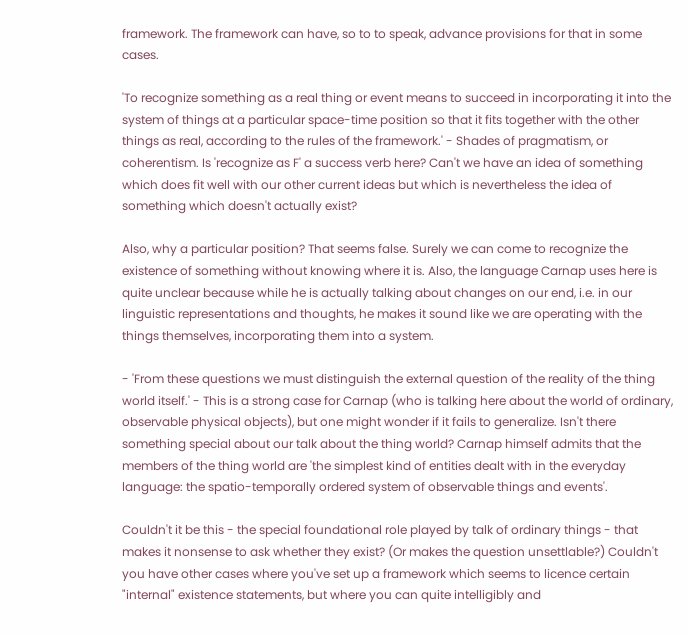framework. The framework can have, so to to speak, advance provisions for that in some cases.

'To recognize something as a real thing or event means to succeed in incorporating it into the system of things at a particular space-time position so that it fits together with the other things as real, according to the rules of the framework.' - Shades of pragmatism, or coherentism. Is 'recognize as F' a success verb here? Can't we have an idea of something which does fit well with our other current ideas but which is nevertheless the idea of something which doesn't actually exist?

Also, why a particular position? That seems false. Surely we can come to recognize the existence of something without knowing where it is. Also, the language Carnap uses here is quite unclear because while he is actually talking about changes on our end, i.e. in our linguistic representations and thoughts, he makes it sound like we are operating with the things themselves, incorporating them into a system.

- 'From these questions we must distinguish the external question of the reality of the thing world itself.' - This is a strong case for Carnap (who is talking here about the world of ordinary, observable physical objects), but one might wonder if it fails to generalize. Isn't there something special about our talk about the thing world? Carnap himself admits that the members of the thing world are 'the simplest kind of entities dealt with in the everyday language: the spatio-temporally ordered system of observable things and events'.

Couldn't it be this - the special foundational role played by talk of ordinary things - that makes it nonsense to ask whether they exist? (Or makes the question unsettlable?) Couldn't you have other cases where you've set up a framework which seems to licence certain "internal" existence statements, but where you can quite intelligibly and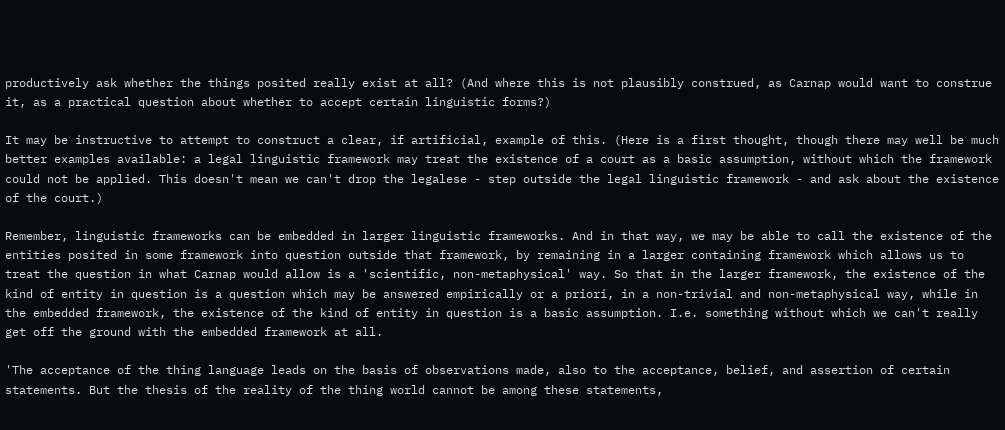productively ask whether the things posited really exist at all? (And where this is not plausibly construed, as Carnap would want to construe it, as a practical question about whether to accept certain linguistic forms?)

It may be instructive to attempt to construct a clear, if artificial, example of this. (Here is a first thought, though there may well be much better examples available: a legal linguistic framework may treat the existence of a court as a basic assumption, without which the framework could not be applied. This doesn't mean we can't drop the legalese - step outside the legal linguistic framework - and ask about the existence of the court.)

Remember, linguistic frameworks can be embedded in larger linguistic frameworks. And in that way, we may be able to call the existence of the entities posited in some framework into question outside that framework, by remaining in a larger containing framework which allows us to treat the question in what Carnap would allow is a 'scientific, non-metaphysical' way. So that in the larger framework, the existence of the kind of entity in question is a question which may be answered empirically or a priori, in a non-trivial and non-metaphysical way, while in the embedded framework, the existence of the kind of entity in question is a basic assumption. I.e. something without which we can't really get off the ground with the embedded framework at all.

'The acceptance of the thing language leads on the basis of observations made, also to the acceptance, belief, and assertion of certain statements. But the thesis of the reality of the thing world cannot be among these statements,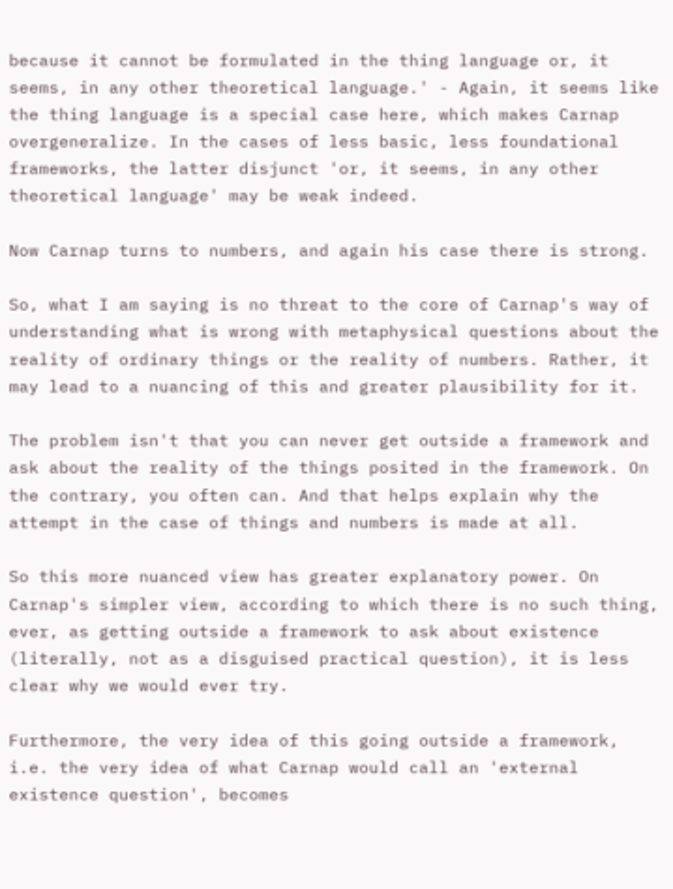because it cannot be formulated in the thing language or, it seems, in any other theoretical language.' - Again, it seems like the thing language is a special case here, which makes Carnap overgeneralize. In the cases of less basic, less foundational frameworks, the latter disjunct 'or, it seems, in any other theoretical language' may be weak indeed.

Now Carnap turns to numbers, and again his case there is strong.

So, what I am saying is no threat to the core of Carnap's way of understanding what is wrong with metaphysical questions about the reality of ordinary things or the reality of numbers. Rather, it may lead to a nuancing of this and greater plausibility for it.

The problem isn't that you can never get outside a framework and ask about the reality of the things posited in the framework. On the contrary, you often can. And that helps explain why the attempt in the case of things and numbers is made at all.

So this more nuanced view has greater explanatory power. On Carnap's simpler view, according to which there is no such thing, ever, as getting outside a framework to ask about existence (literally, not as a disguised practical question), it is less clear why we would ever try.

Furthermore, the very idea of this going outside a framework, i.e. the very idea of what Carnap would call an 'external existence question', becomes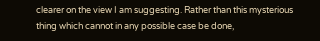clearer on the view I am suggesting. Rather than this mysterious thing which cannot in any possible case be done,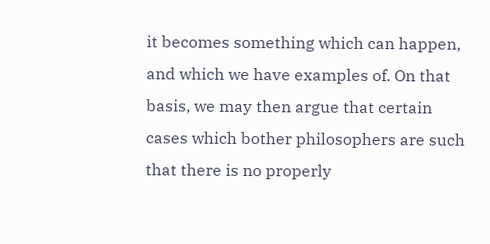it becomes something which can happen, and which we have examples of. On that basis, we may then argue that certain cases which bother philosophers are such that there is no properly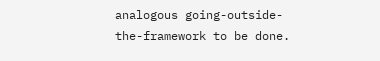analogous going-outside-the-framework to be done.